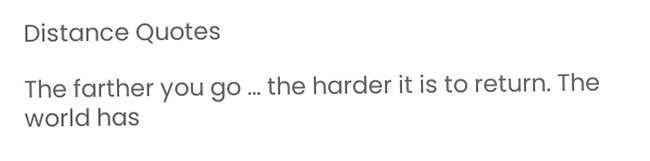Distance Quotes

The farther you go … the harder it is to return. The world has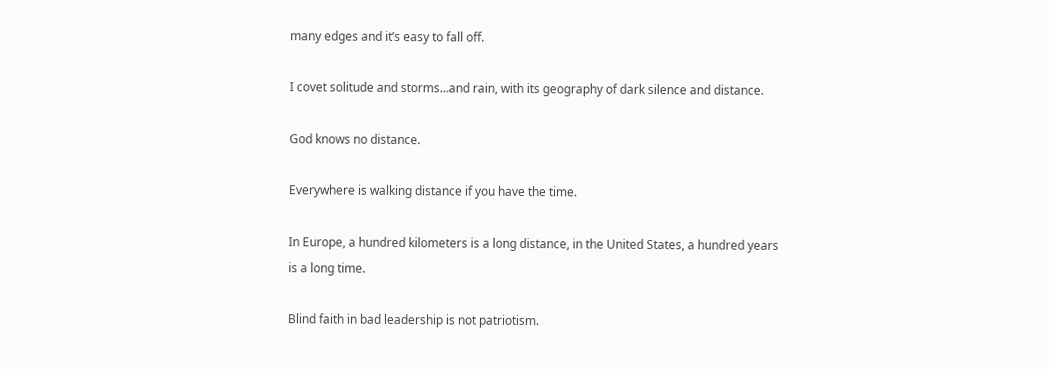many edges and it’s easy to fall off.

I covet solitude and storms…and rain, with its geography of dark silence and distance.

God knows no distance.

Everywhere is walking distance if you have the time.

In Europe, a hundred kilometers is a long distance, in the United States, a hundred years is a long time.

Blind faith in bad leadership is not patriotism.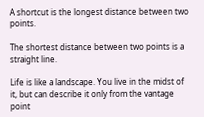A shortcut is the longest distance between two points.

The shortest distance between two points is a straight line.

Life is like a landscape. You live in the midst of it, but can describe it only from the vantage point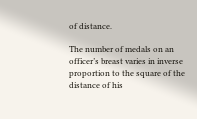of distance.

The number of medals on an officer’s breast varies in inverse proportion to the square of the distance of his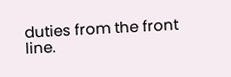duties from the front line.